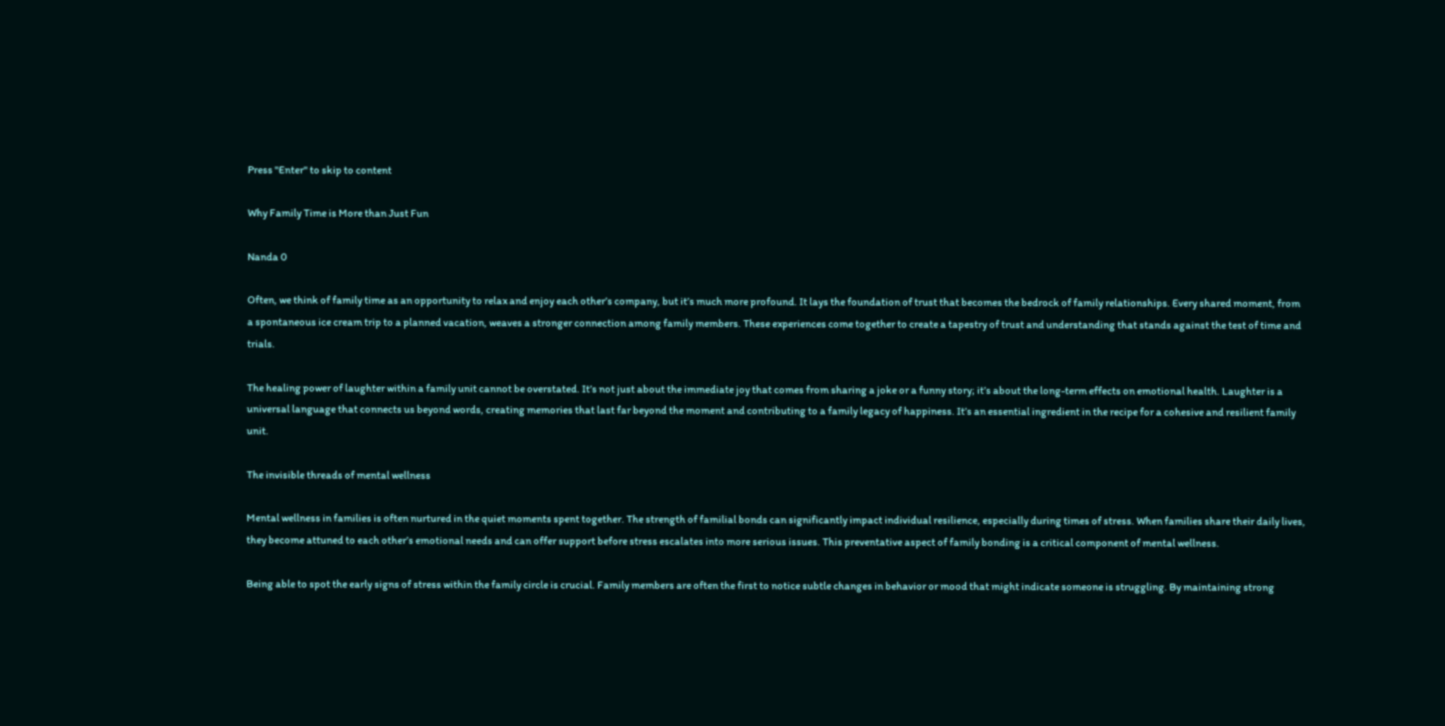Press "Enter" to skip to content

Why Family Time is More than Just Fun

Nanda 0

Often, we think of family time as an opportunity to relax and enjoy each other’s company, but it’s much more profound. It lays the foundation of trust that becomes the bedrock of family relationships. Every shared moment, from a spontaneous ice cream trip to a planned vacation, weaves a stronger connection among family members. These experiences come together to create a tapestry of trust and understanding that stands against the test of time and trials.

The healing power of laughter within a family unit cannot be overstated. It’s not just about the immediate joy that comes from sharing a joke or a funny story; it’s about the long-term effects on emotional health. Laughter is a universal language that connects us beyond words, creating memories that last far beyond the moment and contributing to a family legacy of happiness. It’s an essential ingredient in the recipe for a cohesive and resilient family unit.

The invisible threads of mental wellness

Mental wellness in families is often nurtured in the quiet moments spent together. The strength of familial bonds can significantly impact individual resilience, especially during times of stress. When families share their daily lives, they become attuned to each other’s emotional needs and can offer support before stress escalates into more serious issues. This preventative aspect of family bonding is a critical component of mental wellness.

Being able to spot the early signs of stress within the family circle is crucial. Family members are often the first to notice subtle changes in behavior or mood that might indicate someone is struggling. By maintaining strong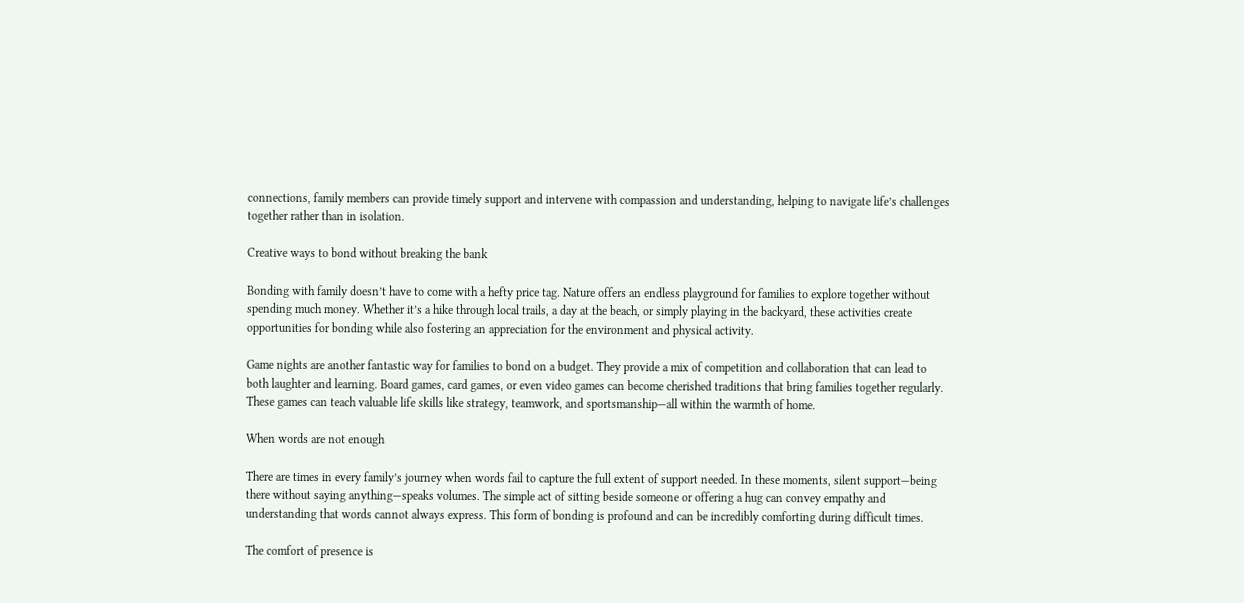connections, family members can provide timely support and intervene with compassion and understanding, helping to navigate life’s challenges together rather than in isolation.

Creative ways to bond without breaking the bank

Bonding with family doesn’t have to come with a hefty price tag. Nature offers an endless playground for families to explore together without spending much money. Whether it’s a hike through local trails, a day at the beach, or simply playing in the backyard, these activities create opportunities for bonding while also fostering an appreciation for the environment and physical activity.

Game nights are another fantastic way for families to bond on a budget. They provide a mix of competition and collaboration that can lead to both laughter and learning. Board games, card games, or even video games can become cherished traditions that bring families together regularly. These games can teach valuable life skills like strategy, teamwork, and sportsmanship—all within the warmth of home.

When words are not enough

There are times in every family’s journey when words fail to capture the full extent of support needed. In these moments, silent support—being there without saying anything—speaks volumes. The simple act of sitting beside someone or offering a hug can convey empathy and understanding that words cannot always express. This form of bonding is profound and can be incredibly comforting during difficult times.

The comfort of presence is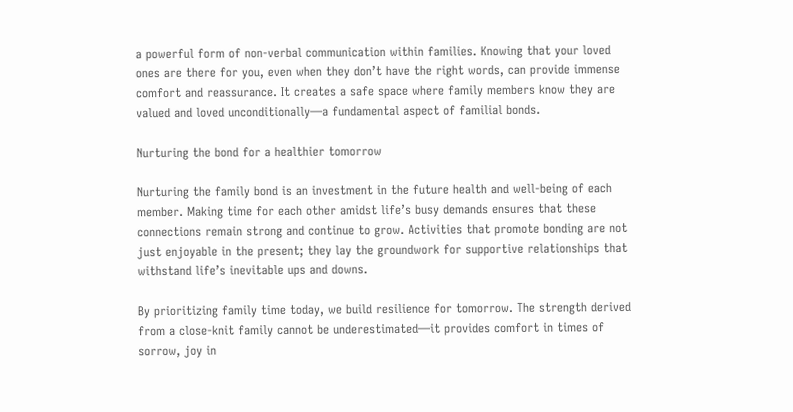a powerful form of non-verbal communication within families. Knowing that your loved ones are there for you, even when they don’t have the right words, can provide immense comfort and reassurance. It creates a safe space where family members know they are valued and loved unconditionally—a fundamental aspect of familial bonds.

Nurturing the bond for a healthier tomorrow

Nurturing the family bond is an investment in the future health and well-being of each member. Making time for each other amidst life’s busy demands ensures that these connections remain strong and continue to grow. Activities that promote bonding are not just enjoyable in the present; they lay the groundwork for supportive relationships that withstand life’s inevitable ups and downs.

By prioritizing family time today, we build resilience for tomorrow. The strength derived from a close-knit family cannot be underestimated—it provides comfort in times of sorrow, joy in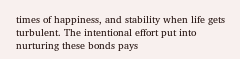times of happiness, and stability when life gets turbulent. The intentional effort put into nurturing these bonds pays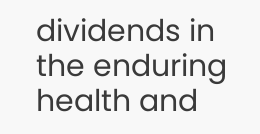dividends in the enduring health and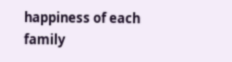happiness of each family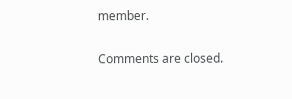member.

Comments are closed.